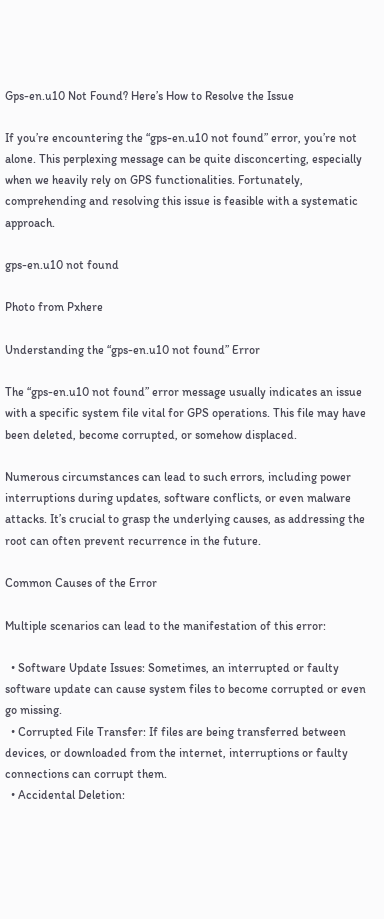Gps-en.u10 Not Found? Here’s How to Resolve the Issue

If you’re encountering the “gps-en.u10 not found” error, you’re not alone. This perplexing message can be quite disconcerting, especially when we heavily rely on GPS functionalities. Fortunately, comprehending and resolving this issue is feasible with a systematic approach.

gps-en.u10 not found

Photo from Pxhere

Understanding the “gps-en.u10 not found” Error

The “gps-en.u10 not found” error message usually indicates an issue with a specific system file vital for GPS operations. This file may have been deleted, become corrupted, or somehow displaced.

Numerous circumstances can lead to such errors, including power interruptions during updates, software conflicts, or even malware attacks. It’s crucial to grasp the underlying causes, as addressing the root can often prevent recurrence in the future.

Common Causes of the Error

Multiple scenarios can lead to the manifestation of this error:

  • Software Update Issues: Sometimes, an interrupted or faulty software update can cause system files to become corrupted or even go missing.
  • Corrupted File Transfer: If files are being transferred between devices, or downloaded from the internet, interruptions or faulty connections can corrupt them.
  • Accidental Deletion: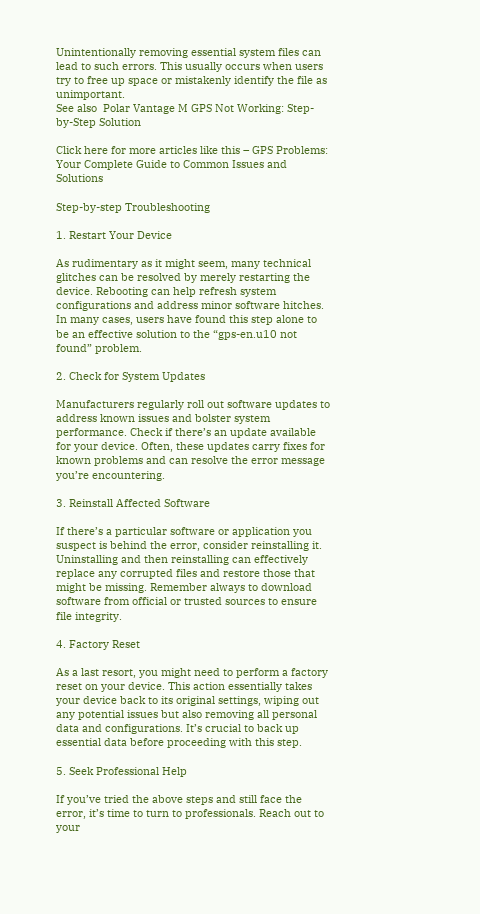Unintentionally removing essential system files can lead to such errors. This usually occurs when users try to free up space or mistakenly identify the file as unimportant.
See also  Polar Vantage M GPS Not Working: Step-by-Step Solution

Click here for more articles like this – GPS Problems: Your Complete Guide to Common Issues and Solutions

Step-by-step Troubleshooting

1. Restart Your Device

As rudimentary as it might seem, many technical glitches can be resolved by merely restarting the device. Rebooting can help refresh system configurations and address minor software hitches. In many cases, users have found this step alone to be an effective solution to the “gps-en.u10 not found” problem.

2. Check for System Updates

Manufacturers regularly roll out software updates to address known issues and bolster system performance. Check if there’s an update available for your device. Often, these updates carry fixes for known problems and can resolve the error message you’re encountering.

3. Reinstall Affected Software

If there’s a particular software or application you suspect is behind the error, consider reinstalling it. Uninstalling and then reinstalling can effectively replace any corrupted files and restore those that might be missing. Remember always to download software from official or trusted sources to ensure file integrity.

4. Factory Reset

As a last resort, you might need to perform a factory reset on your device. This action essentially takes your device back to its original settings, wiping out any potential issues but also removing all personal data and configurations. It’s crucial to back up essential data before proceeding with this step.

5. Seek Professional Help

If you’ve tried the above steps and still face the error, it’s time to turn to professionals. Reach out to your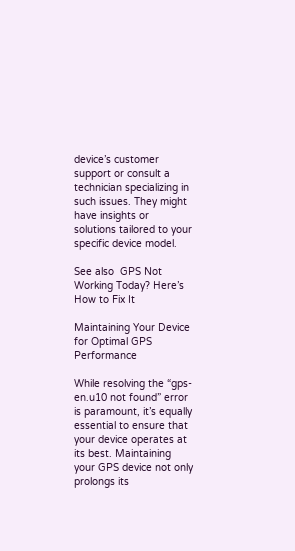device’s customer support or consult a technician specializing in such issues. They might have insights or solutions tailored to your specific device model.

See also  GPS Not Working Today? Here’s How to Fix It

Maintaining Your Device for Optimal GPS Performance

While resolving the “gps-en.u10 not found” error is paramount, it’s equally essential to ensure that your device operates at its best. Maintaining your GPS device not only prolongs its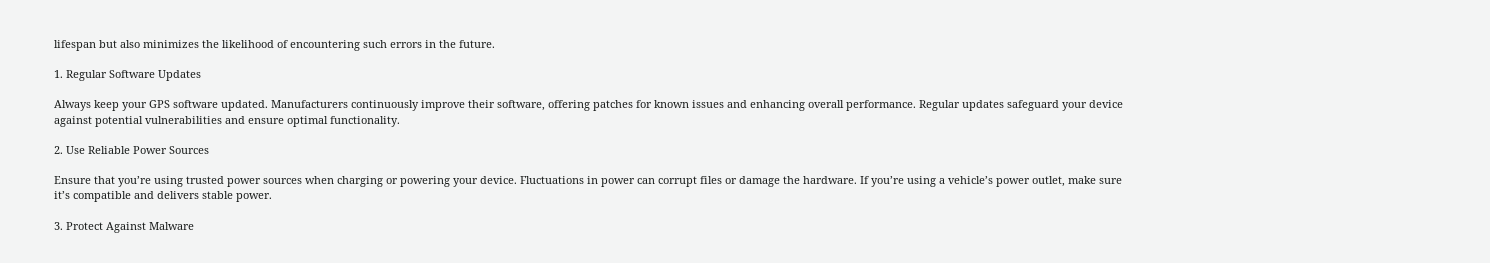lifespan but also minimizes the likelihood of encountering such errors in the future.

1. Regular Software Updates

Always keep your GPS software updated. Manufacturers continuously improve their software, offering patches for known issues and enhancing overall performance. Regular updates safeguard your device against potential vulnerabilities and ensure optimal functionality.

2. Use Reliable Power Sources

Ensure that you’re using trusted power sources when charging or powering your device. Fluctuations in power can corrupt files or damage the hardware. If you’re using a vehicle’s power outlet, make sure it’s compatible and delivers stable power.

3. Protect Against Malware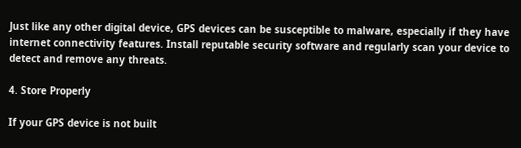Just like any other digital device, GPS devices can be susceptible to malware, especially if they have internet connectivity features. Install reputable security software and regularly scan your device to detect and remove any threats.

4. Store Properly

If your GPS device is not built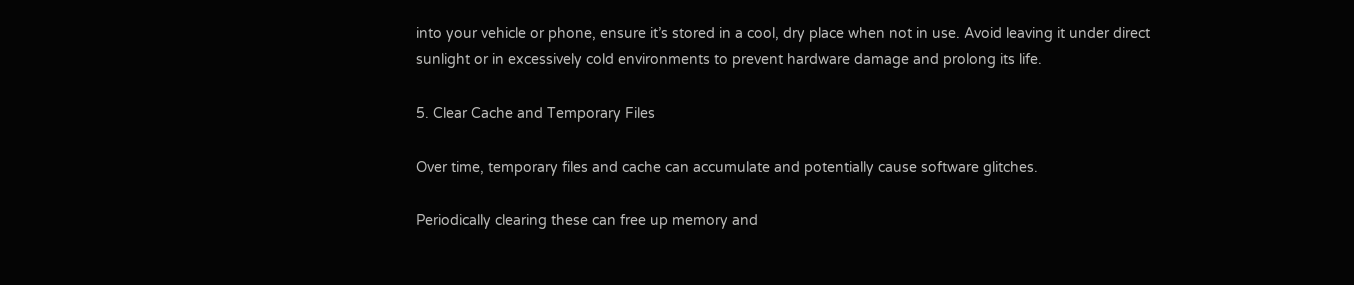into your vehicle or phone, ensure it’s stored in a cool, dry place when not in use. Avoid leaving it under direct sunlight or in excessively cold environments to prevent hardware damage and prolong its life.

5. Clear Cache and Temporary Files

Over time, temporary files and cache can accumulate and potentially cause software glitches.

Periodically clearing these can free up memory and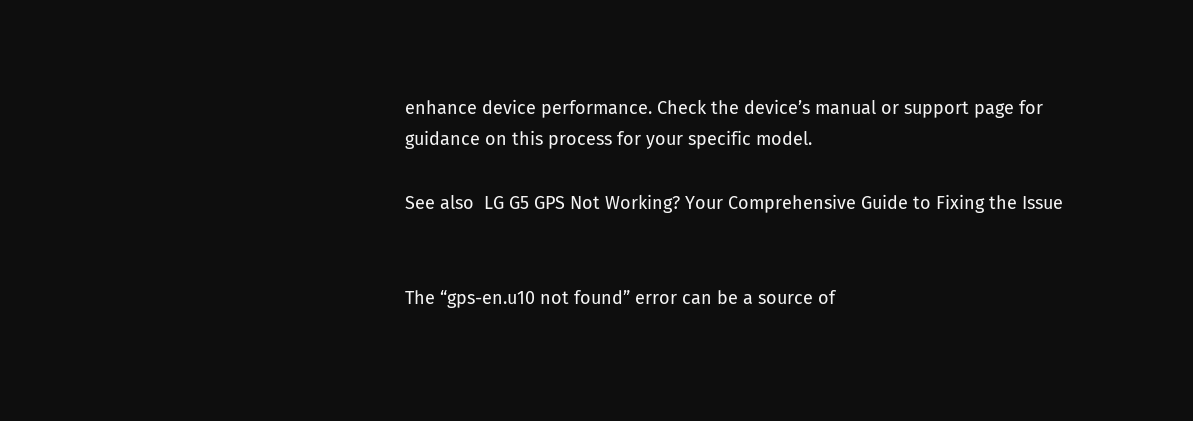enhance device performance. Check the device’s manual or support page for guidance on this process for your specific model.

See also  LG G5 GPS Not Working? Your Comprehensive Guide to Fixing the Issue


The “gps-en.u10 not found” error can be a source of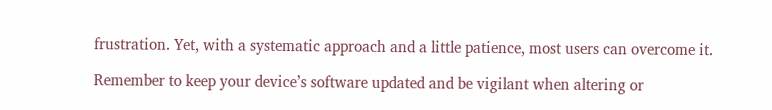frustration. Yet, with a systematic approach and a little patience, most users can overcome it.

Remember to keep your device’s software updated and be vigilant when altering or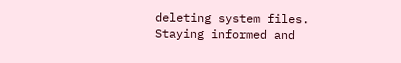deleting system files. Staying informed and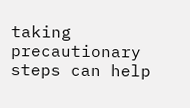taking precautionary steps can help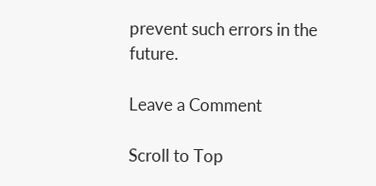prevent such errors in the future.

Leave a Comment

Scroll to Top